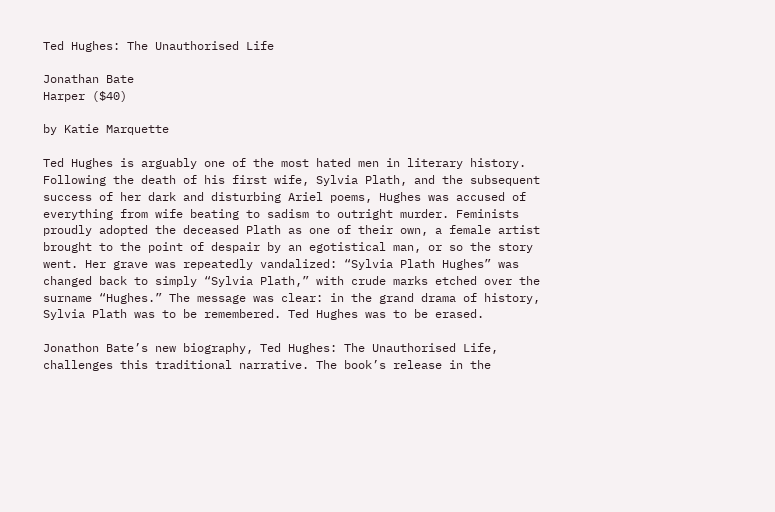Ted Hughes: The Unauthorised Life

Jonathan Bate
Harper ($40)

by Katie Marquette

Ted Hughes is arguably one of the most hated men in literary history. Following the death of his first wife, Sylvia Plath, and the subsequent success of her dark and disturbing Ariel poems, Hughes was accused of everything from wife beating to sadism to outright murder. Feminists proudly adopted the deceased Plath as one of their own, a female artist brought to the point of despair by an egotistical man, or so the story went. Her grave was repeatedly vandalized: “Sylvia Plath Hughes” was changed back to simply “Sylvia Plath,” with crude marks etched over the surname “Hughes.” The message was clear: in the grand drama of history, Sylvia Plath was to be remembered. Ted Hughes was to be erased.

Jonathon Bate’s new biography, Ted Hughes: The Unauthorised Life, challenges this traditional narrative. The book’s release in the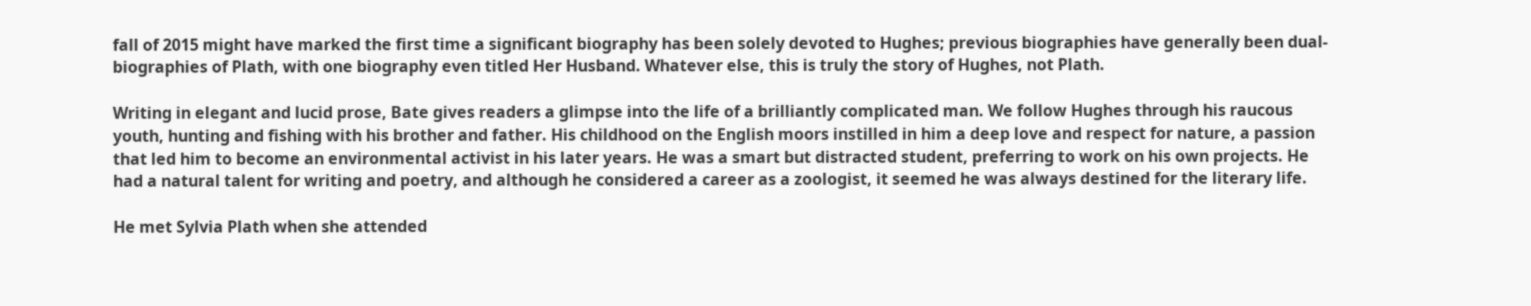fall of 2015 might have marked the first time a significant biography has been solely devoted to Hughes; previous biographies have generally been dual-biographies of Plath, with one biography even titled Her Husband. Whatever else, this is truly the story of Hughes, not Plath.

Writing in elegant and lucid prose, Bate gives readers a glimpse into the life of a brilliantly complicated man. We follow Hughes through his raucous youth, hunting and fishing with his brother and father. His childhood on the English moors instilled in him a deep love and respect for nature, a passion that led him to become an environmental activist in his later years. He was a smart but distracted student, preferring to work on his own projects. He had a natural talent for writing and poetry, and although he considered a career as a zoologist, it seemed he was always destined for the literary life.

He met Sylvia Plath when she attended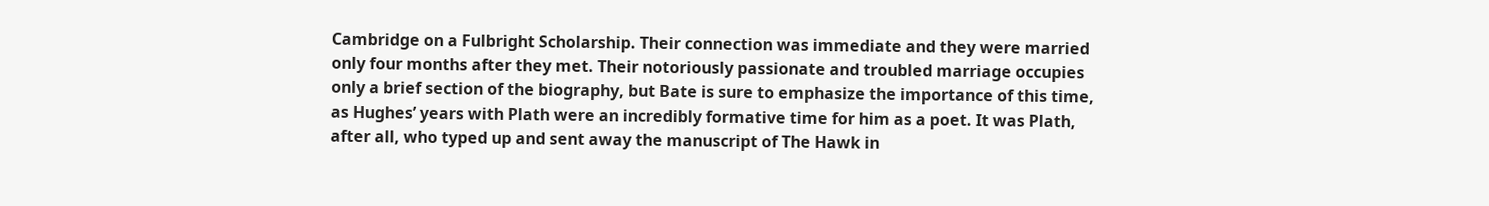Cambridge on a Fulbright Scholarship. Their connection was immediate and they were married only four months after they met. Their notoriously passionate and troubled marriage occupies only a brief section of the biography, but Bate is sure to emphasize the importance of this time, as Hughes’ years with Plath were an incredibly formative time for him as a poet. It was Plath, after all, who typed up and sent away the manuscript of The Hawk in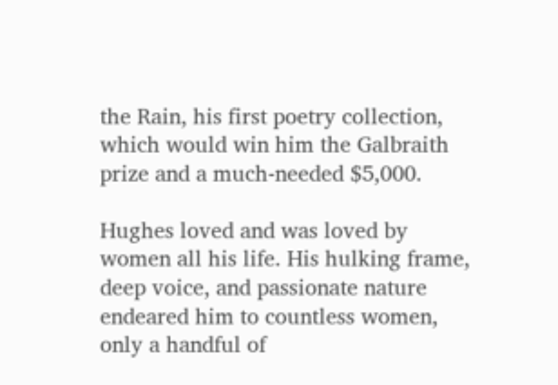the Rain, his first poetry collection, which would win him the Galbraith prize and a much-needed $5,000.

Hughes loved and was loved by women all his life. His hulking frame, deep voice, and passionate nature endeared him to countless women, only a handful of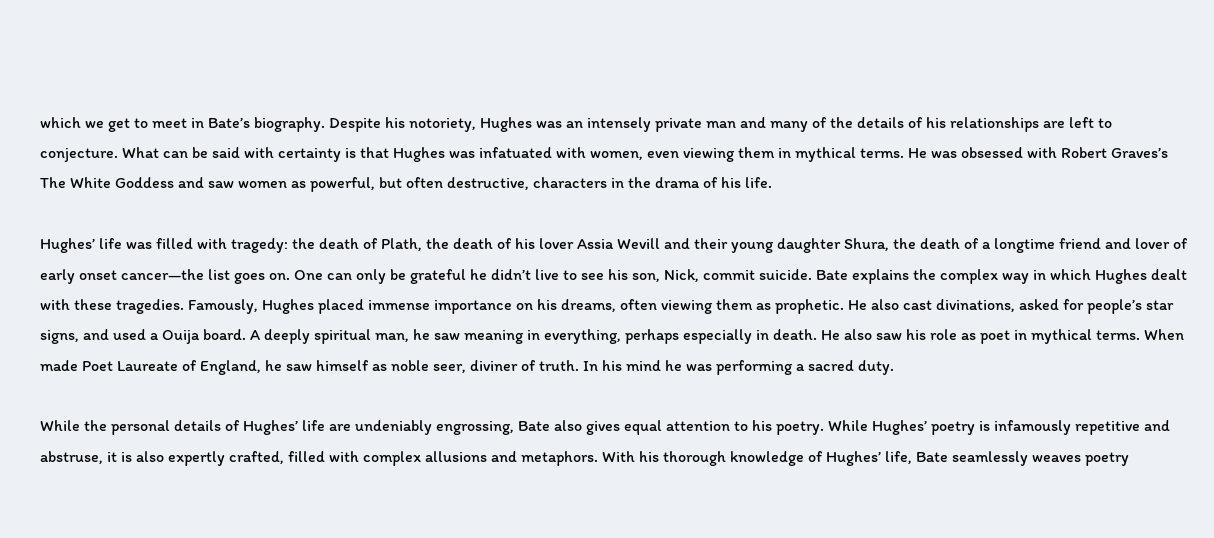which we get to meet in Bate’s biography. Despite his notoriety, Hughes was an intensely private man and many of the details of his relationships are left to conjecture. What can be said with certainty is that Hughes was infatuated with women, even viewing them in mythical terms. He was obsessed with Robert Graves’s The White Goddess and saw women as powerful, but often destructive, characters in the drama of his life.

Hughes’ life was filled with tragedy: the death of Plath, the death of his lover Assia Wevill and their young daughter Shura, the death of a longtime friend and lover of early onset cancer—the list goes on. One can only be grateful he didn’t live to see his son, Nick, commit suicide. Bate explains the complex way in which Hughes dealt with these tragedies. Famously, Hughes placed immense importance on his dreams, often viewing them as prophetic. He also cast divinations, asked for people’s star signs, and used a Ouija board. A deeply spiritual man, he saw meaning in everything, perhaps especially in death. He also saw his role as poet in mythical terms. When made Poet Laureate of England, he saw himself as noble seer, diviner of truth. In his mind he was performing a sacred duty.

While the personal details of Hughes’ life are undeniably engrossing, Bate also gives equal attention to his poetry. While Hughes’ poetry is infamously repetitive and abstruse, it is also expertly crafted, filled with complex allusions and metaphors. With his thorough knowledge of Hughes’ life, Bate seamlessly weaves poetry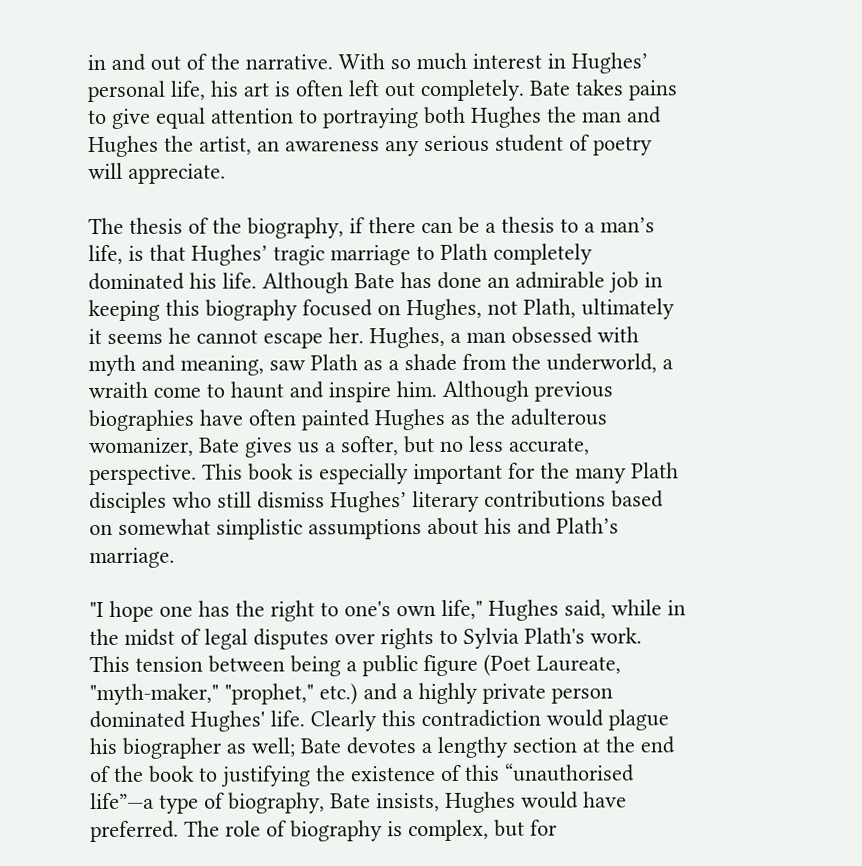in and out of the narrative. With so much interest in Hughes’ personal life, his art is often left out completely. Bate takes pains to give equal attention to portraying both Hughes the man and Hughes the artist, an awareness any serious student of poetry will appreciate.

The thesis of the biography, if there can be a thesis to a man’s life, is that Hughes’ tragic marriage to Plath completely dominated his life. Although Bate has done an admirable job in keeping this biography focused on Hughes, not Plath, ultimately it seems he cannot escape her. Hughes, a man obsessed with myth and meaning, saw Plath as a shade from the underworld, a wraith come to haunt and inspire him. Although previous biographies have often painted Hughes as the adulterous womanizer, Bate gives us a softer, but no less accurate, perspective. This book is especially important for the many Plath disciples who still dismiss Hughes’ literary contributions based on somewhat simplistic assumptions about his and Plath’s marriage.

"I hope one has the right to one's own life," Hughes said, while in the midst of legal disputes over rights to Sylvia Plath's work. This tension between being a public figure (Poet Laureate, "myth-maker," "prophet," etc.) and a highly private person dominated Hughes' life. Clearly this contradiction would plague his biographer as well; Bate devotes a lengthy section at the end of the book to justifying the existence of this “unauthorised life”—a type of biography, Bate insists, Hughes would have preferred. The role of biography is complex, but for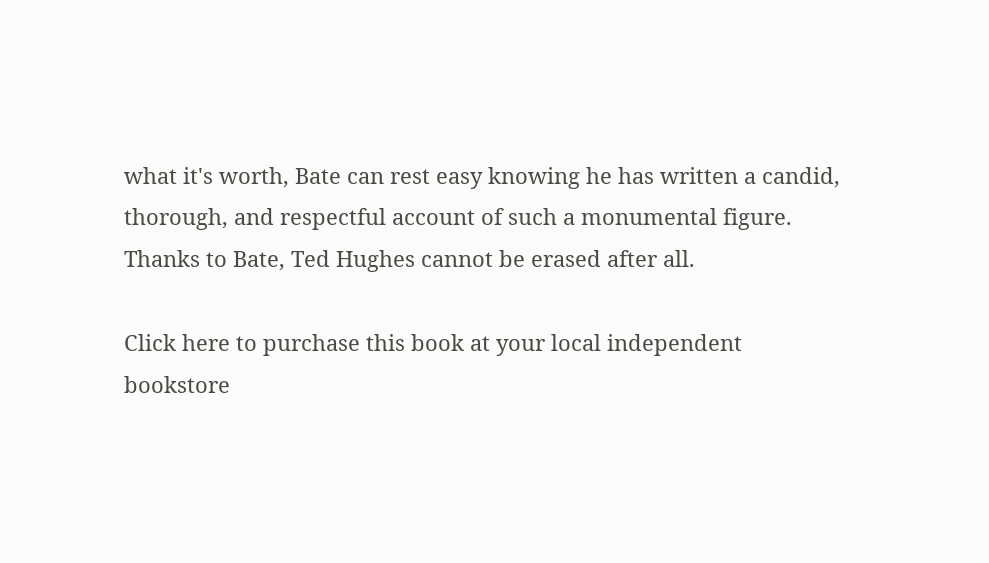what it's worth, Bate can rest easy knowing he has written a candid, thorough, and respectful account of such a monumental figure. Thanks to Bate, Ted Hughes cannot be erased after all.

Click here to purchase this book at your local independent bookstore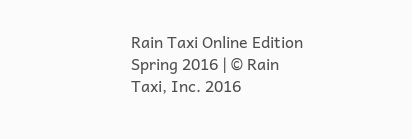Rain Taxi Online Edition Spring 2016 | © Rain Taxi, Inc. 2016